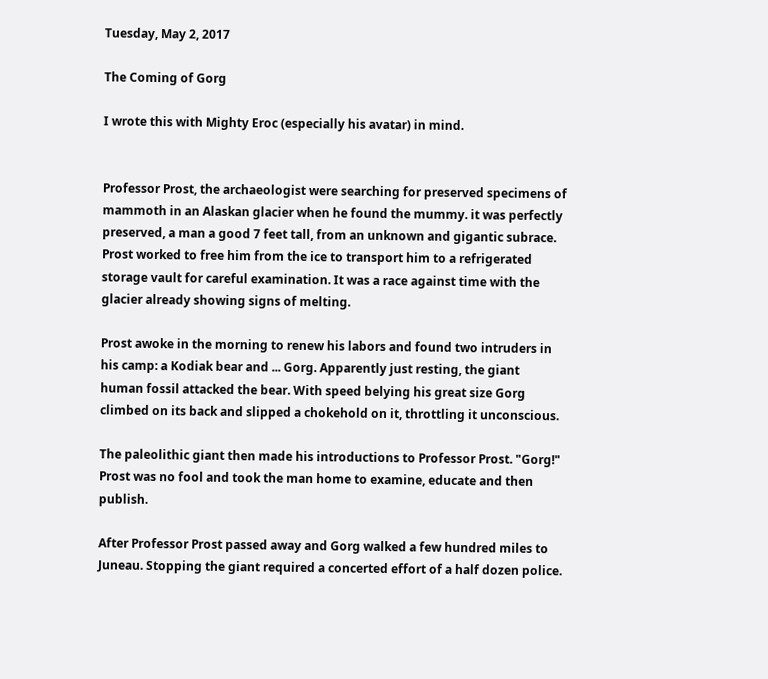Tuesday, May 2, 2017

The Coming of Gorg

I wrote this with Mighty Eroc (especially his avatar) in mind.


Professor Prost, the archaeologist were searching for preserved specimens of mammoth in an Alaskan glacier when he found the mummy. it was perfectly preserved, a man a good 7 feet tall, from an unknown and gigantic subrace. Prost worked to free him from the ice to transport him to a refrigerated storage vault for careful examination. It was a race against time with the glacier already showing signs of melting.

Prost awoke in the morning to renew his labors and found two intruders in his camp: a Kodiak bear and ... Gorg. Apparently just resting, the giant human fossil attacked the bear. With speed belying his great size Gorg climbed on its back and slipped a chokehold on it, throttling it unconscious.

The paleolithic giant then made his introductions to Professor Prost. "Gorg!" Prost was no fool and took the man home to examine, educate and then publish.

After Professor Prost passed away and Gorg walked a few hundred miles to Juneau. Stopping the giant required a concerted effort of a half dozen police.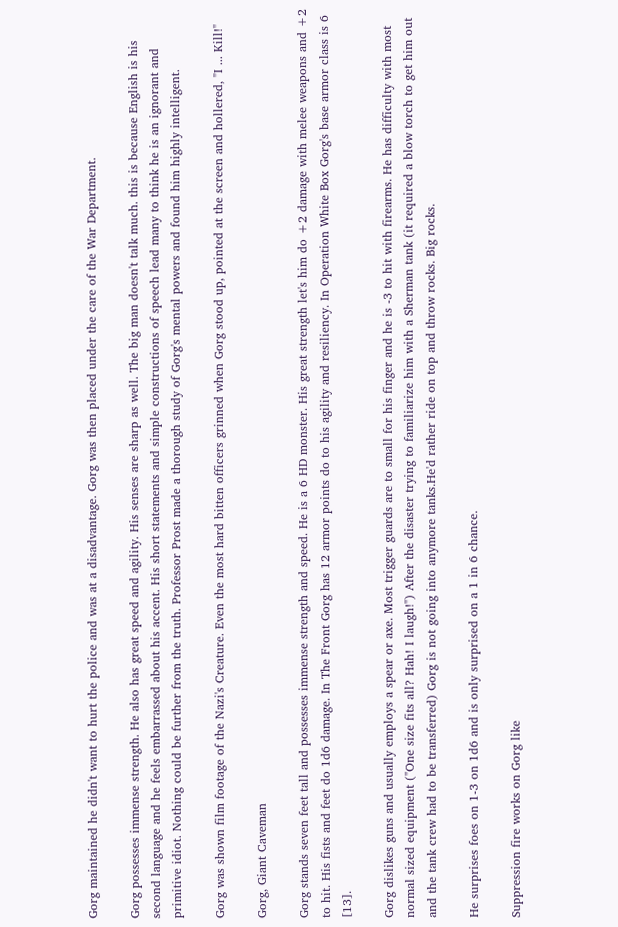Gorg maintained he didn't want to hurt the police and was at a disadvantage. Gorg was then placed under the care of the War Department.

Gorg possesses immense strength. He also has great speed and agility. His senses are sharp as well. The big man doesn't talk much. this is because English is his second language and he feels embarrassed about his accent. His short statements and simple constructions of speech lead many to think he is an ignorant and primitive idiot. Nothing could be further from the truth. Professor Prost made a thorough study of Gorg's mental powers and found him highly intelligent.

Gorg was shown film footage of the Nazi's Creature. Even the most hard bitten officers grinned when Gorg stood up, pointed at the screen and hollered, "I ... Kill!"

Gorg, Giant Caveman

Gorg stands seven feet tall and possesses immense strength and speed. He is a 6 HD monster. His great strength let's him do +2 damage with melee weapons and +2 to hit. His fists and feet do 1d6 damage. In The Front Gorg has 12 armor points do to his agility and resiliency. In Operation White Box Gorg's base armor class is 6 [13].

Gorg dislikes guns and usually employs a spear or axe. Most trigger guards are to small for his finger and he is -3 to hit with firearms. He has difficulty with most normal sized equipment ("One size fits all? Hah! I laugh!") After the disaster trying to familiarize him with a Sherman tank (it required a blow torch to get him out and the tank crew had to be transferred) Gorg is not going into anymore tanks.He'd rather ride on top and throw rocks. Big rocks.

He surprises foes on 1-3 on 1d6 and is only surprised on a 1 in 6 chance.

Suppression fire works on Gorg like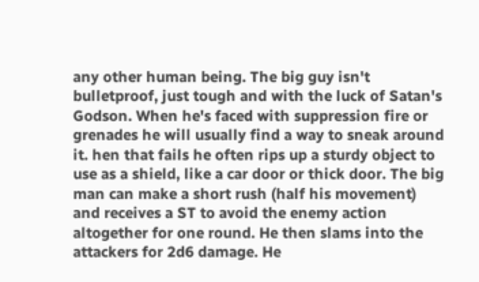any other human being. The big guy isn't bulletproof, just tough and with the luck of Satan's Godson. When he's faced with suppression fire or grenades he will usually find a way to sneak around it. hen that fails he often rips up a sturdy object to use as a shield, like a car door or thick door. The big man can make a short rush (half his movement) and receives a ST to avoid the enemy action altogether for one round. He then slams into the attackers for 2d6 damage. He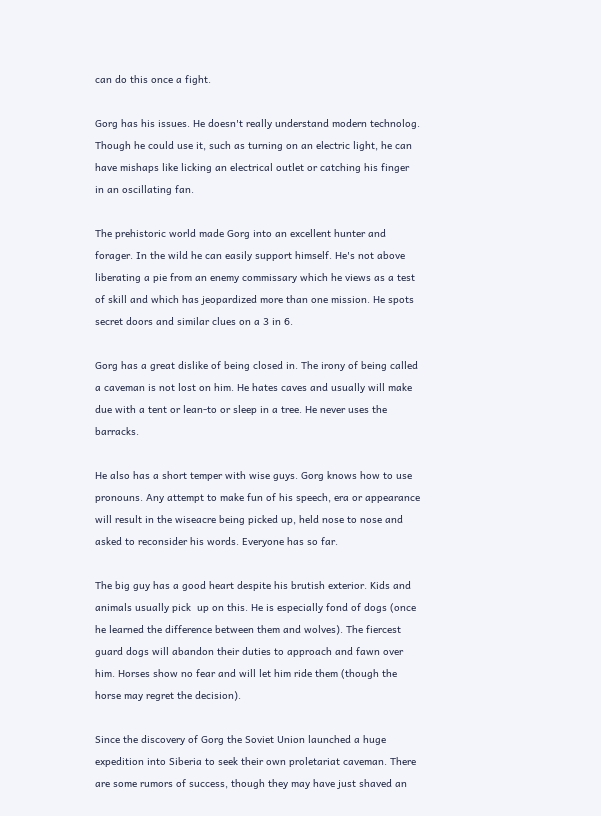can do this once a fight.

Gorg has his issues. He doesn't really understand modern technolog. Though he could use it, such as turning on an electric light, he can have mishaps like licking an electrical outlet or catching his finger in an oscillating fan.

The prehistoric world made Gorg into an excellent hunter and forager. In the wild he can easily support himself. He's not above liberating a pie from an enemy commissary which he views as a test of skill and which has jeopardized more than one mission. He spots secret doors and similar clues on a 3 in 6.

Gorg has a great dislike of being closed in. The irony of being called a caveman is not lost on him. He hates caves and usually will make due with a tent or lean-to or sleep in a tree. He never uses the barracks.

He also has a short temper with wise guys. Gorg knows how to use pronouns. Any attempt to make fun of his speech, era or appearance will result in the wiseacre being picked up, held nose to nose and asked to reconsider his words. Everyone has so far.

The big guy has a good heart despite his brutish exterior. Kids and animals usually pick  up on this. He is especially fond of dogs (once he learned the difference between them and wolves). The fiercest guard dogs will abandon their duties to approach and fawn over him. Horses show no fear and will let him ride them (though the horse may regret the decision).

Since the discovery of Gorg the Soviet Union launched a huge expedition into Siberia to seek their own proletariat caveman. There are some rumors of success, though they may have just shaved an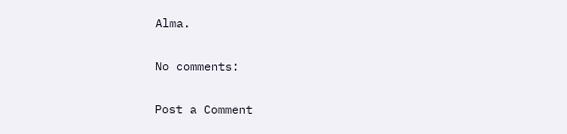Alma.

No comments:

Post a Comment